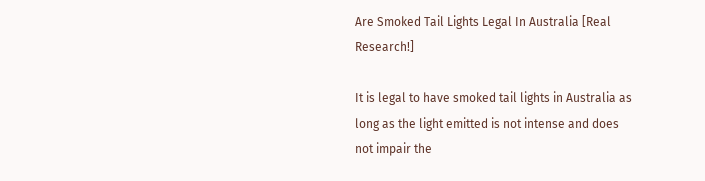Are Smoked Tail Lights Legal In Australia [Real Research!]

It is legal to have smoked tail lights in Australia as long as the light emitted is not intense and does not impair the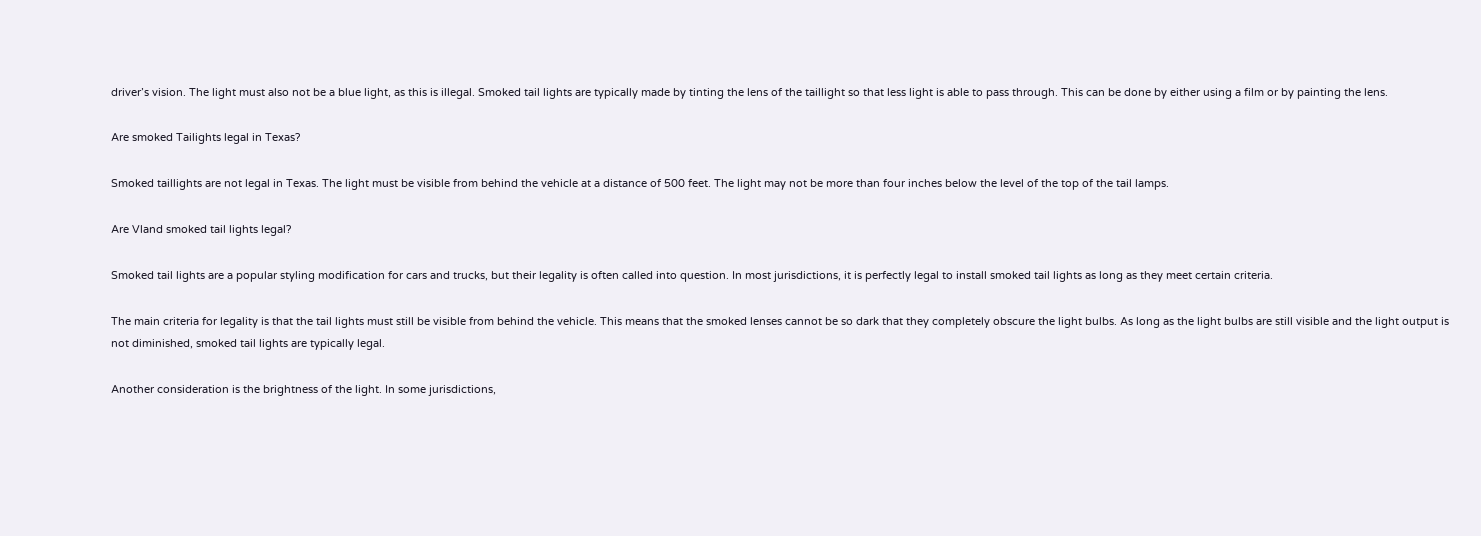driver’s vision. The light must also not be a blue light, as this is illegal. Smoked tail lights are typically made by tinting the lens of the taillight so that less light is able to pass through. This can be done by either using a film or by painting the lens.

Are smoked Tailights legal in Texas?

Smoked taillights are not legal in Texas. The light must be visible from behind the vehicle at a distance of 500 feet. The light may not be more than four inches below the level of the top of the tail lamps.

Are Vland smoked tail lights legal?

Smoked tail lights are a popular styling modification for cars and trucks, but their legality is often called into question. In most jurisdictions, it is perfectly legal to install smoked tail lights as long as they meet certain criteria.

The main criteria for legality is that the tail lights must still be visible from behind the vehicle. This means that the smoked lenses cannot be so dark that they completely obscure the light bulbs. As long as the light bulbs are still visible and the light output is not diminished, smoked tail lights are typically legal.

Another consideration is the brightness of the light. In some jurisdictions,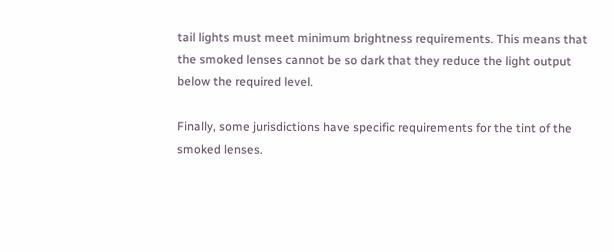tail lights must meet minimum brightness requirements. This means that the smoked lenses cannot be so dark that they reduce the light output below the required level.

Finally, some jurisdictions have specific requirements for the tint of the smoked lenses.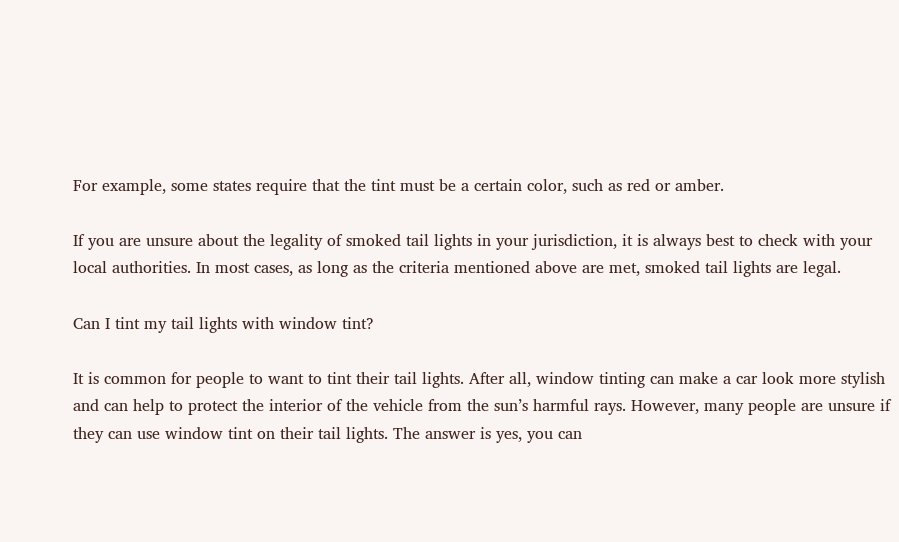For example, some states require that the tint must be a certain color, such as red or amber.

If you are unsure about the legality of smoked tail lights in your jurisdiction, it is always best to check with your local authorities. In most cases, as long as the criteria mentioned above are met, smoked tail lights are legal.

Can I tint my tail lights with window tint?

It is common for people to want to tint their tail lights. After all, window tinting can make a car look more stylish and can help to protect the interior of the vehicle from the sun’s harmful rays. However, many people are unsure if they can use window tint on their tail lights. The answer is yes, you can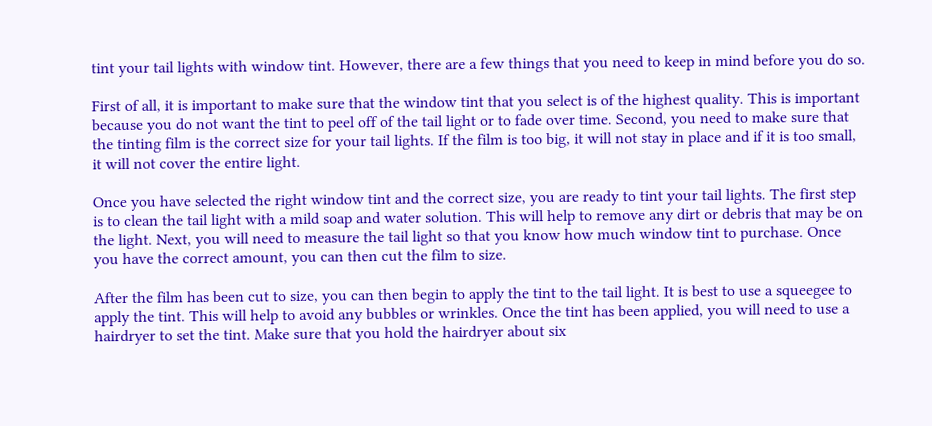tint your tail lights with window tint. However, there are a few things that you need to keep in mind before you do so.

First of all, it is important to make sure that the window tint that you select is of the highest quality. This is important because you do not want the tint to peel off of the tail light or to fade over time. Second, you need to make sure that the tinting film is the correct size for your tail lights. If the film is too big, it will not stay in place and if it is too small, it will not cover the entire light.

Once you have selected the right window tint and the correct size, you are ready to tint your tail lights. The first step is to clean the tail light with a mild soap and water solution. This will help to remove any dirt or debris that may be on the light. Next, you will need to measure the tail light so that you know how much window tint to purchase. Once you have the correct amount, you can then cut the film to size.

After the film has been cut to size, you can then begin to apply the tint to the tail light. It is best to use a squeegee to apply the tint. This will help to avoid any bubbles or wrinkles. Once the tint has been applied, you will need to use a hairdryer to set the tint. Make sure that you hold the hairdryer about six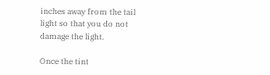inches away from the tail light so that you do not damage the light.

Once the tint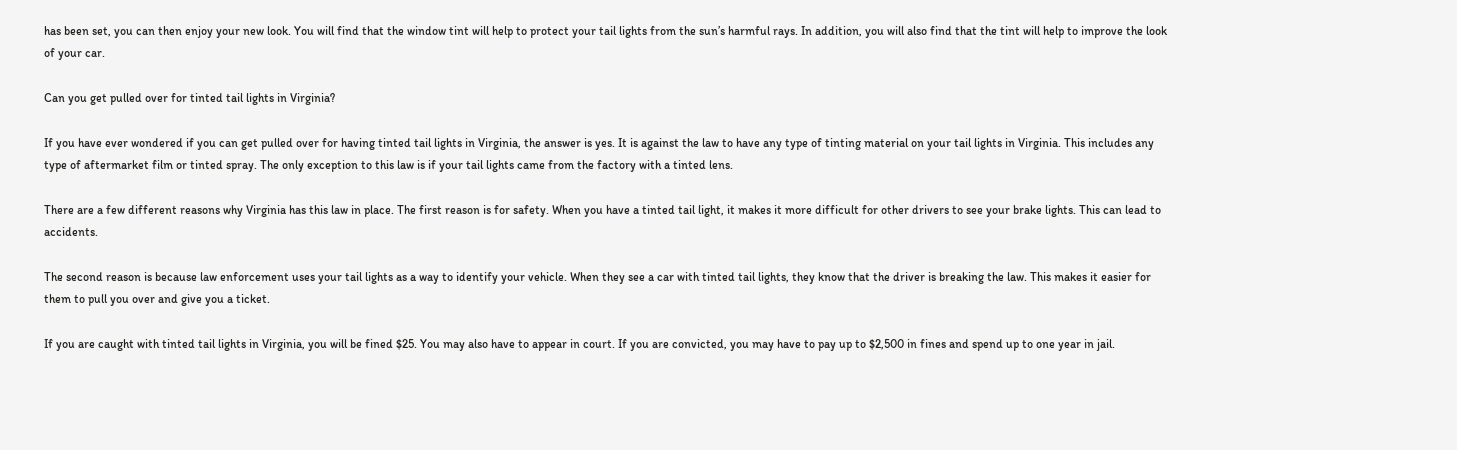has been set, you can then enjoy your new look. You will find that the window tint will help to protect your tail lights from the sun’s harmful rays. In addition, you will also find that the tint will help to improve the look of your car.

Can you get pulled over for tinted tail lights in Virginia?

If you have ever wondered if you can get pulled over for having tinted tail lights in Virginia, the answer is yes. It is against the law to have any type of tinting material on your tail lights in Virginia. This includes any type of aftermarket film or tinted spray. The only exception to this law is if your tail lights came from the factory with a tinted lens.

There are a few different reasons why Virginia has this law in place. The first reason is for safety. When you have a tinted tail light, it makes it more difficult for other drivers to see your brake lights. This can lead to accidents.

The second reason is because law enforcement uses your tail lights as a way to identify your vehicle. When they see a car with tinted tail lights, they know that the driver is breaking the law. This makes it easier for them to pull you over and give you a ticket.

If you are caught with tinted tail lights in Virginia, you will be fined $25. You may also have to appear in court. If you are convicted, you may have to pay up to $2,500 in fines and spend up to one year in jail.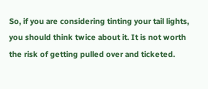So, if you are considering tinting your tail lights, you should think twice about it. It is not worth the risk of getting pulled over and ticketed.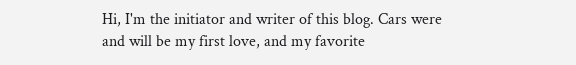Hi, I'm the initiator and writer of this blog. Cars were and will be my first love, and my favorite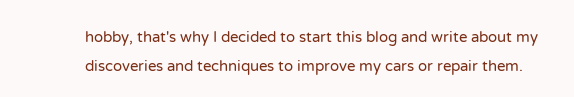hobby, that's why I decided to start this blog and write about my discoveries and techniques to improve my cars or repair them.